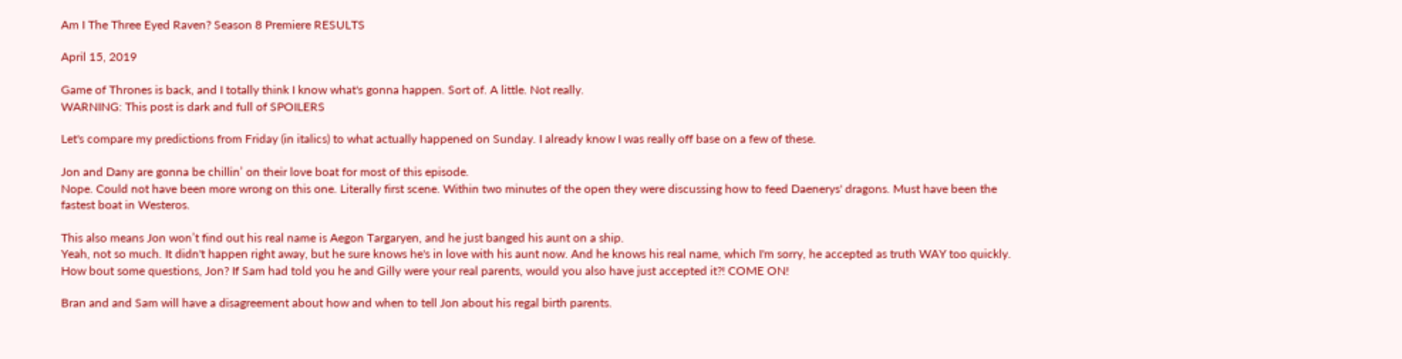Am I The Three Eyed Raven? Season 8 Premiere RESULTS

April 15, 2019

Game of Thrones is back, and I totally think I know what's gonna happen. Sort of. A little. Not really.
WARNING: This post is dark and full of SPOILERS

Let's compare my predictions from Friday (in italics) to what actually happened on Sunday. I already know I was really off base on a few of these.

Jon and Dany are gonna be chillin’ on their love boat for most of this episode.
Nope. Could not have been more wrong on this one. Literally first scene. Within two minutes of the open they were discussing how to feed Daenerys' dragons. Must have been the fastest boat in Westeros.

This also means Jon won’t find out his real name is Aegon Targaryen, and he just banged his aunt on a ship.
Yeah, not so much. It didn't happen right away, but he sure knows he's in love with his aunt now. And he knows his real name, which I'm sorry, he accepted as truth WAY too quickly. How bout some questions, Jon? If Sam had told you he and Gilly were your real parents, would you also have just accepted it?! COME ON!

Bran and and Sam will have a disagreement about how and when to tell Jon about his regal birth parents.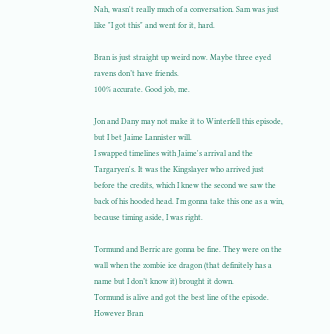Nah, wasn't really much of a conversation. Sam was just like "I got this" and went for it, hard.

Bran is just straight up weird now. Maybe three eyed ravens don’t have friends.
100% accurate. Good job, me.

Jon and Dany may not make it to Winterfell this episode, but I bet Jaime Lannister will.
I swapped timelines with Jaime's arrival and the Targaryen's. It was the Kingslayer who arrived just before the credits, which I knew the second we saw the back of his hooded head. I'm gonna take this one as a win, because timing aside, I was right.

Tormund and Berric are gonna be fine. They were on the wall when the zombie ice dragon (that definitely has a name but I don’t know it) brought it down.
Tormund is alive and got the best line of the episode. However Bran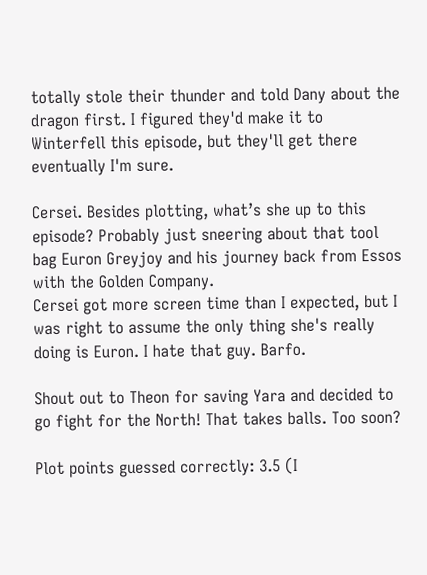totally stole their thunder and told Dany about the dragon first. I figured they'd make it to Winterfell this episode, but they'll get there eventually I'm sure.

Cersei. Besides plotting, what’s she up to this episode? Probably just sneering about that tool bag Euron Greyjoy and his journey back from Essos with the Golden Company.
Cersei got more screen time than I expected, but I was right to assume the only thing she's really doing is Euron. I hate that guy. Barfo.

Shout out to Theon for saving Yara and decided to go fight for the North! That takes balls. Too soon?

Plot points guessed correctly: 3.5 (I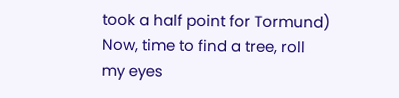took a half point for Tormund)
Now, time to find a tree, roll my eyes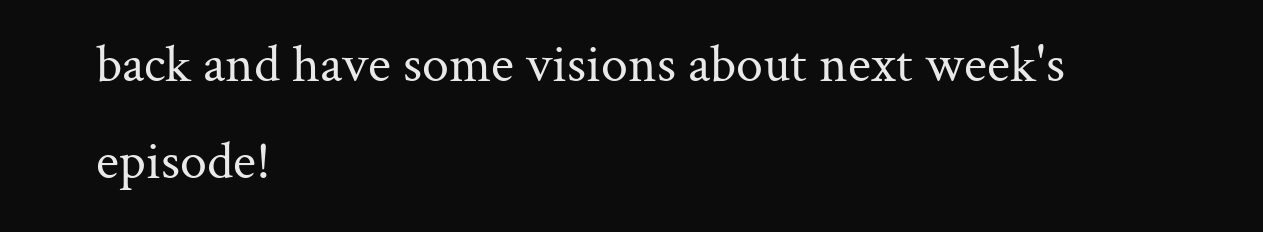back and have some visions about next week's episode!